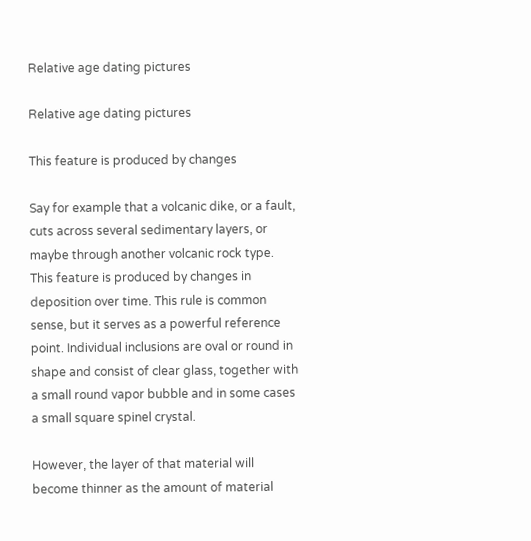Relative age dating pictures

Relative age dating pictures

This feature is produced by changes

Say for example that a volcanic dike, or a fault, cuts across several sedimentary layers, or maybe through another volcanic rock type. This feature is produced by changes in deposition over time. This rule is common sense, but it serves as a powerful reference point. Individual inclusions are oval or round in shape and consist of clear glass, together with a small round vapor bubble and in some cases a small square spinel crystal.

However, the layer of that material will become thinner as the amount of material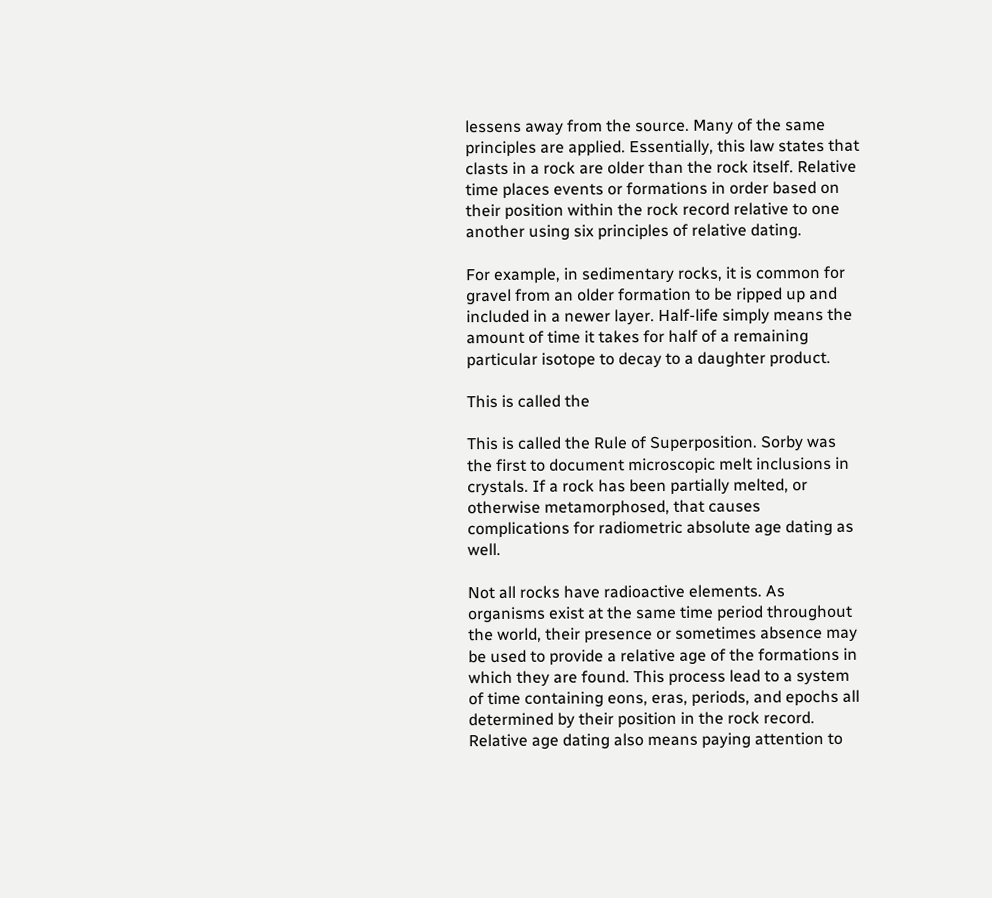lessens away from the source. Many of the same principles are applied. Essentially, this law states that clasts in a rock are older than the rock itself. Relative time places events or formations in order based on their position within the rock record relative to one another using six principles of relative dating.

For example, in sedimentary rocks, it is common for gravel from an older formation to be ripped up and included in a newer layer. Half-life simply means the amount of time it takes for half of a remaining particular isotope to decay to a daughter product.

This is called the

This is called the Rule of Superposition. Sorby was the first to document microscopic melt inclusions in crystals. If a rock has been partially melted, or otherwise metamorphosed, that causes complications for radiometric absolute age dating as well.

Not all rocks have radioactive elements. As organisms exist at the same time period throughout the world, their presence or sometimes absence may be used to provide a relative age of the formations in which they are found. This process lead to a system of time containing eons, eras, periods, and epochs all determined by their position in the rock record. Relative age dating also means paying attention to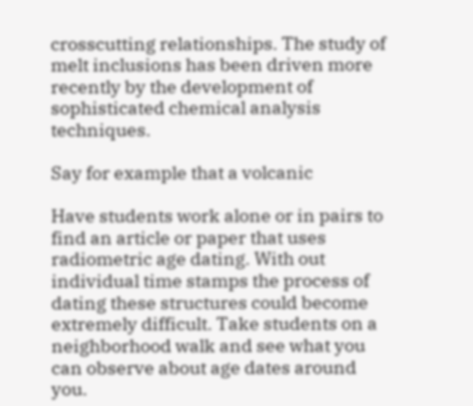crosscutting relationships. The study of melt inclusions has been driven more recently by the development of sophisticated chemical analysis techniques.

Say for example that a volcanic

Have students work alone or in pairs to find an article or paper that uses radiometric age dating. With out individual time stamps the process of dating these structures could become extremely difficult. Take students on a neighborhood walk and see what you can observe about age dates around you.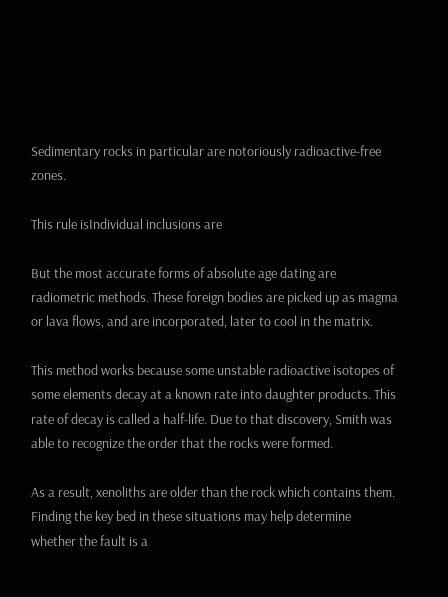Sedimentary rocks in particular are notoriously radioactive-free zones.

This rule isIndividual inclusions are

But the most accurate forms of absolute age dating are radiometric methods. These foreign bodies are picked up as magma or lava flows, and are incorporated, later to cool in the matrix.

This method works because some unstable radioactive isotopes of some elements decay at a known rate into daughter products. This rate of decay is called a half-life. Due to that discovery, Smith was able to recognize the order that the rocks were formed.

As a result, xenoliths are older than the rock which contains them. Finding the key bed in these situations may help determine whether the fault is a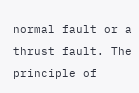normal fault or a thrust fault. The principle of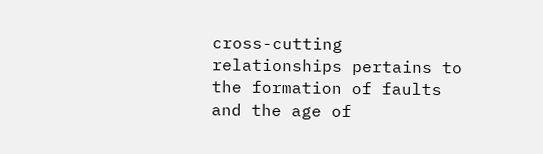cross-cutting relationships pertains to the formation of faults and the age of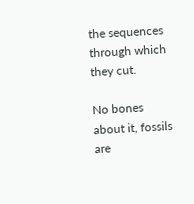the sequences through which they cut.

No bones about it, fossils are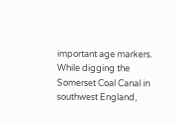important age markers. While digging the Somerset Coal Canal in southwest England,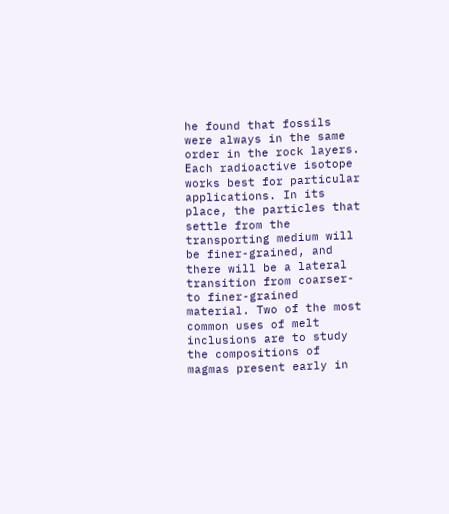he found that fossils were always in the same order in the rock layers. Each radioactive isotope works best for particular applications. In its place, the particles that settle from the transporting medium will be finer-grained, and there will be a lateral transition from coarser- to finer-grained material. Two of the most common uses of melt inclusions are to study the compositions of magmas present early in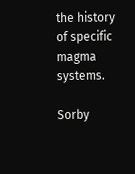the history of specific magma systems.

Sorby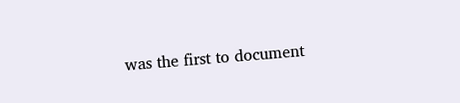was the first to document